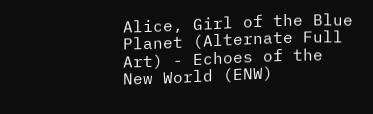Alice, Girl of the Blue Planet (Alternate Full Art) - Echoes of the New World (ENW)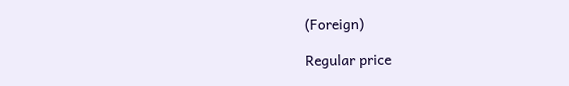(Foreign)

Regular price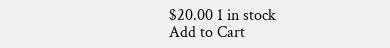$20.00 1 in stock
Add to Cart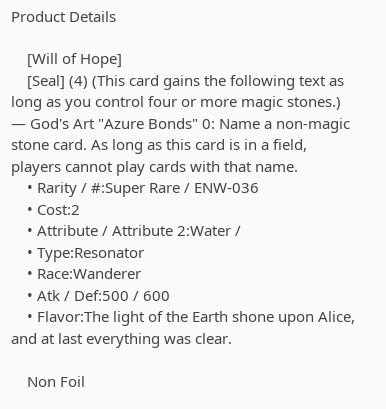Product Details

    [Will of Hope]
    [Seal] (4) (This card gains the following text as long as you control four or more magic stones.) — God's Art "Azure Bonds" 0: Name a non-magic stone card. As long as this card is in a field, players cannot play cards with that name.
    • Rarity / #:Super Rare / ENW-036
    • Cost:2
    • Attribute / Attribute 2:Water /
    • Type:Resonator
    • Race:Wanderer
    • Atk / Def:500 / 600
    • Flavor:The light of the Earth shone upon Alice, and at last everything was clear.

    Non Foil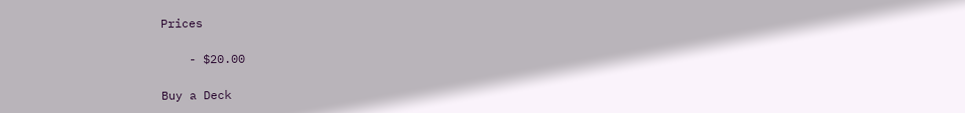Prices

    - $20.00

Buy a Deck